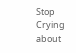Stop Crying about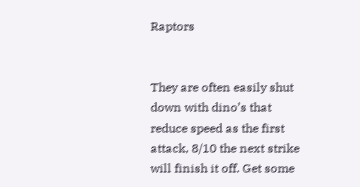Raptors


They are often easily shut down with dino’s that reduce speed as the first attack, 8/10 the next strike will finish it off. Get some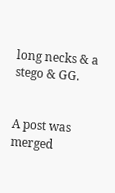long necks & a stego & GG.


A post was merged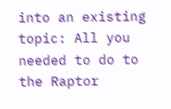into an existing topic: All you needed to do to the Raptor